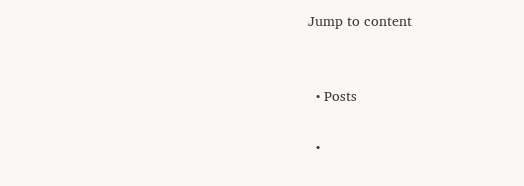Jump to content


  • Posts

  •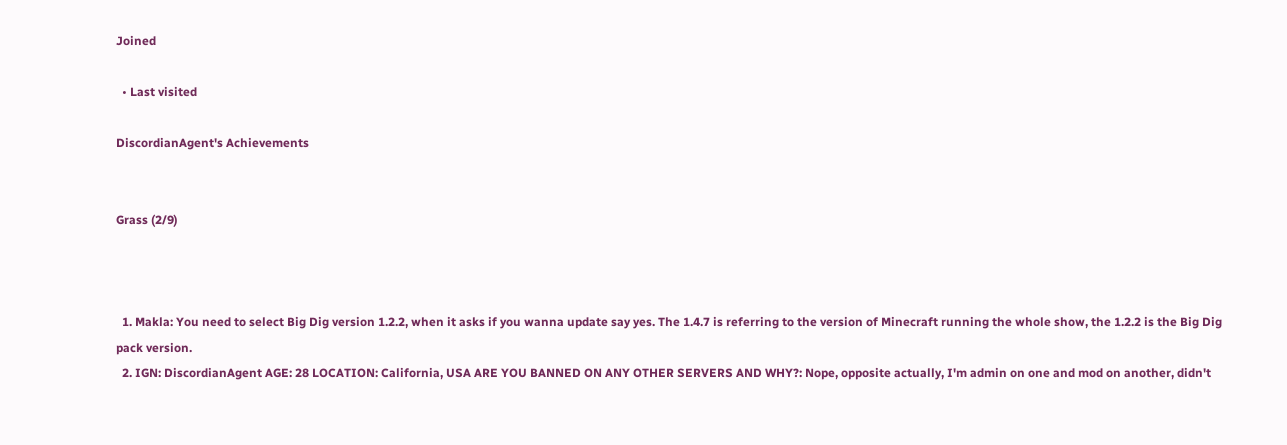Joined

  • Last visited

DiscordianAgent's Achievements


Grass (2/9)



  1. Makla: You need to select Big Dig version 1.2.2, when it asks if you wanna update say yes. The 1.4.7 is referring to the version of Minecraft running the whole show, the 1.2.2 is the Big Dig pack version.
  2. IGN: DiscordianAgent AGE: 28 LOCATION: California, USA ARE YOU BANNED ON ANY OTHER SERVERS AND WHY?: Nope, opposite actually, I'm admin on one and mod on another, didn't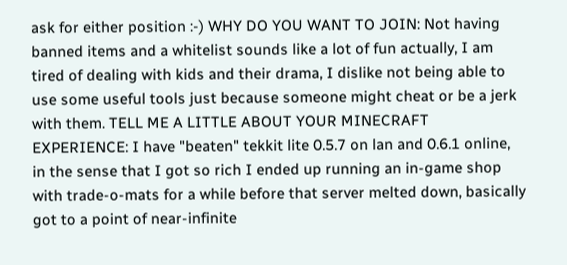ask for either position :-) WHY DO YOU WANT TO JOIN: Not having banned items and a whitelist sounds like a lot of fun actually, I am tired of dealing with kids and their drama, I dislike not being able to use some useful tools just because someone might cheat or be a jerk with them. TELL ME A LITTLE ABOUT YOUR MINECRAFT EXPERIENCE: I have "beaten" tekkit lite 0.5.7 on lan and 0.6.1 online, in the sense that I got so rich I ended up running an in-game shop with trade-o-mats for a while before that server melted down, basically got to a point of near-infinite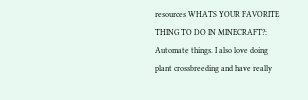resources WHATS YOUR FAVORITE THING TO DO IN MINECRAFT?: Automate things. I also love doing plant crossbreeding and have really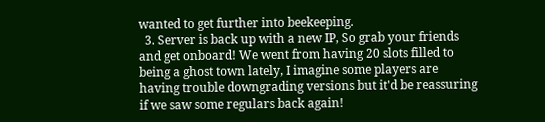wanted to get further into beekeeping.
  3. Server is back up with a new IP, So grab your friends and get onboard! We went from having 20 slots filled to being a ghost town lately, I imagine some players are having trouble downgrading versions but it'd be reassuring if we saw some regulars back again!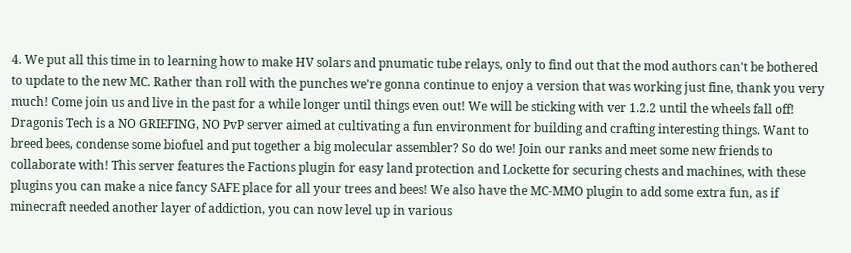4. We put all this time in to learning how to make HV solars and pnumatic tube relays, only to find out that the mod authors can't be bothered to update to the new MC. Rather than roll with the punches we're gonna continue to enjoy a version that was working just fine, thank you very much! Come join us and live in the past for a while longer until things even out! We will be sticking with ver 1.2.2 until the wheels fall off! Dragonis Tech is a NO GRIEFING, NO PvP server aimed at cultivating a fun environment for building and crafting interesting things. Want to breed bees, condense some biofuel and put together a big molecular assembler? So do we! Join our ranks and meet some new friends to collaborate with! This server features the Factions plugin for easy land protection and Lockette for securing chests and machines, with these plugins you can make a nice fancy SAFE place for all your trees and bees! We also have the MC-MMO plugin to add some extra fun, as if minecraft needed another layer of addiction, you can now level up in various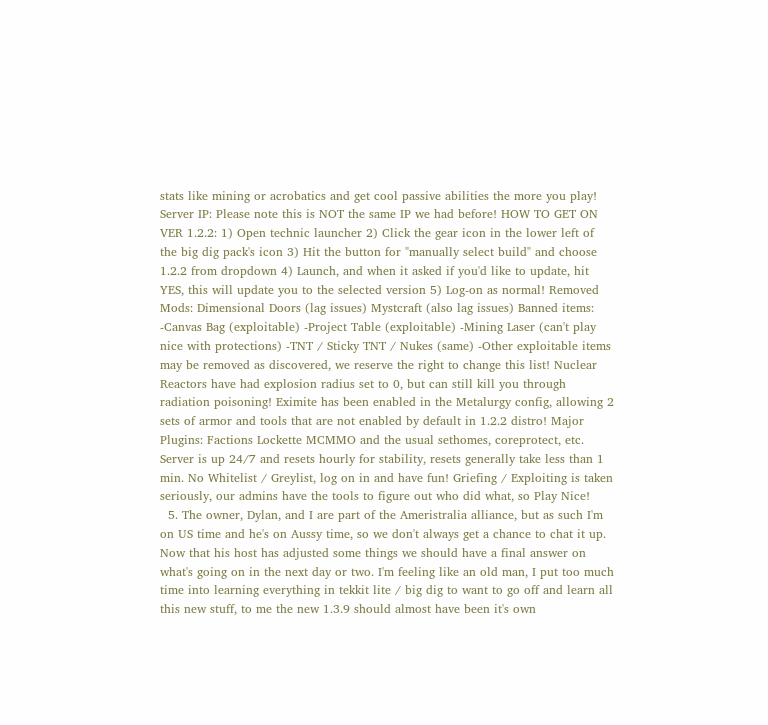stats like mining or acrobatics and get cool passive abilities the more you play! Server IP: Please note this is NOT the same IP we had before! HOW TO GET ON VER 1.2.2: 1) Open technic launcher 2) Click the gear icon in the lower left of the big dig pack's icon 3) Hit the button for "manually select build" and choose 1.2.2 from dropdown 4) Launch, and when it asked if you'd like to update, hit YES, this will update you to the selected version 5) Log-on as normal! Removed Mods: Dimensional Doors (lag issues) Mystcraft (also lag issues) Banned items: -Canvas Bag (exploitable) -Project Table (exploitable) -Mining Laser (can't play nice with protections) -TNT / Sticky TNT / Nukes (same) -Other exploitable items may be removed as discovered, we reserve the right to change this list! Nuclear Reactors have had explosion radius set to 0, but can still kill you through radiation poisoning! Eximite has been enabled in the Metalurgy config, allowing 2 sets of armor and tools that are not enabled by default in 1.2.2 distro! Major Plugins: Factions Lockette MCMMO and the usual sethomes, coreprotect, etc. Server is up 24/7 and resets hourly for stability, resets generally take less than 1 min. No Whitelist / Greylist, log on in and have fun! Griefing / Exploiting is taken seriously, our admins have the tools to figure out who did what, so Play Nice!
  5. The owner, Dylan, and I are part of the Ameristralia alliance, but as such I'm on US time and he's on Aussy time, so we don't always get a chance to chat it up. Now that his host has adjusted some things we should have a final answer on what's going on in the next day or two. I'm feeling like an old man, I put too much time into learning everything in tekkit lite / big dig to want to go off and learn all this new stuff, to me the new 1.3.9 should almost have been it's own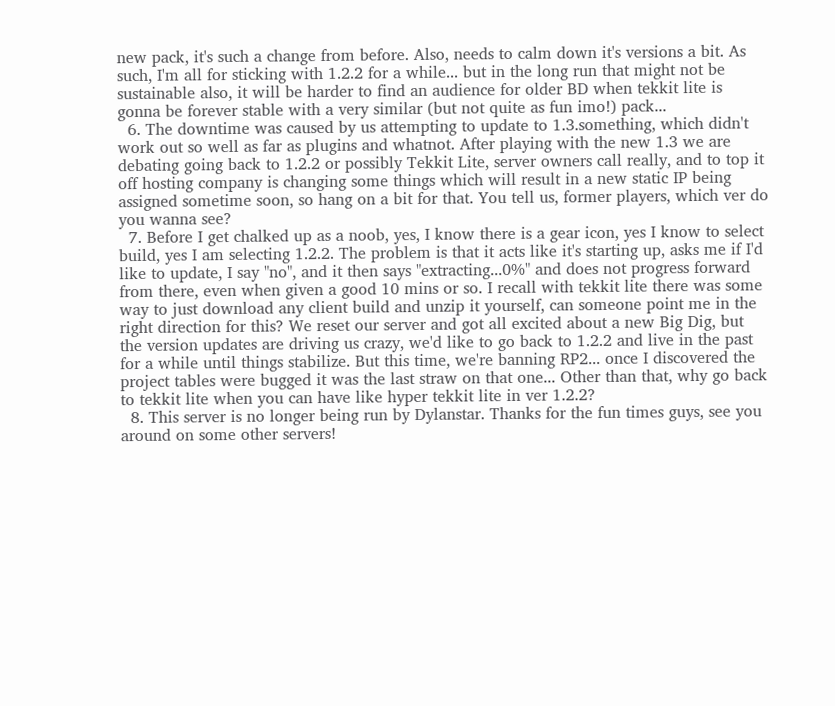new pack, it's such a change from before. Also, needs to calm down it's versions a bit. As such, I'm all for sticking with 1.2.2 for a while... but in the long run that might not be sustainable also, it will be harder to find an audience for older BD when tekkit lite is gonna be forever stable with a very similar (but not quite as fun imo!) pack...
  6. The downtime was caused by us attempting to update to 1.3.something, which didn't work out so well as far as plugins and whatnot. After playing with the new 1.3 we are debating going back to 1.2.2 or possibly Tekkit Lite, server owners call really, and to top it off hosting company is changing some things which will result in a new static IP being assigned sometime soon, so hang on a bit for that. You tell us, former players, which ver do you wanna see?
  7. Before I get chalked up as a noob, yes, I know there is a gear icon, yes I know to select build, yes I am selecting 1.2.2. The problem is that it acts like it's starting up, asks me if I'd like to update, I say "no", and it then says "extracting...0%" and does not progress forward from there, even when given a good 10 mins or so. I recall with tekkit lite there was some way to just download any client build and unzip it yourself, can someone point me in the right direction for this? We reset our server and got all excited about a new Big Dig, but the version updates are driving us crazy, we'd like to go back to 1.2.2 and live in the past for a while until things stabilize. But this time, we're banning RP2... once I discovered the project tables were bugged it was the last straw on that one... Other than that, why go back to tekkit lite when you can have like hyper tekkit lite in ver 1.2.2?
  8. This server is no longer being run by Dylanstar. Thanks for the fun times guys, see you around on some other servers!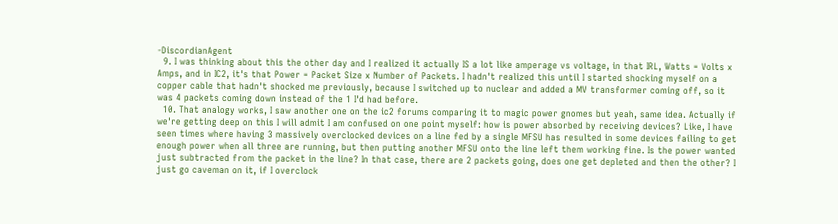-DiscordianAgent
  9. I was thinking about this the other day and I realized it actually IS a lot like amperage vs voltage, in that IRL, Watts = Volts x Amps, and in IC2, it's that Power = Packet Size x Number of Packets. I hadn't realized this until I started shocking myself on a copper cable that hadn't shocked me previously, because I switched up to nuclear and added a MV transformer coming off, so it was 4 packets coming down instead of the 1 I'd had before.
  10. That analogy works, I saw another one on the ic2 forums comparing it to magic power gnomes but yeah, same idea. Actually if we're getting deep on this I will admit I am confused on one point myself: how is power absorbed by receiving devices? Like, I have seen times where having 3 massively overclocked devices on a line fed by a single MFSU has resulted in some devices failing to get enough power when all three are running, but then putting another MFSU onto the line left them working fine. Is the power wanted just subtracted from the packet in the line? In that case, there are 2 packets going, does one get depleted and then the other? I just go caveman on it, if I overclock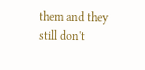them and they still don't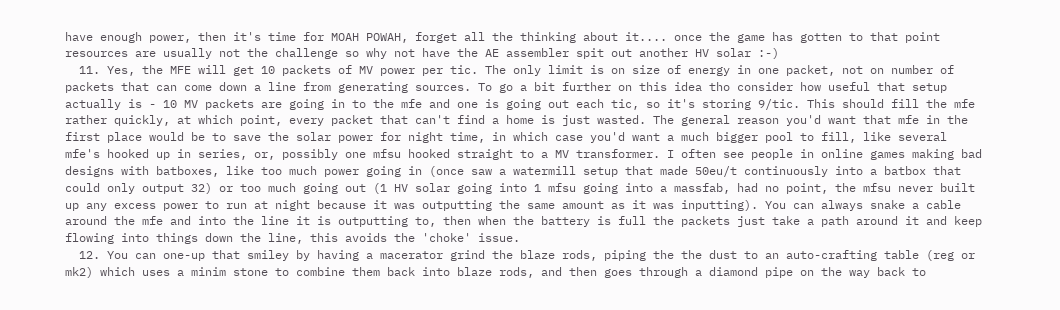have enough power, then it's time for MOAH POWAH, forget all the thinking about it.... once the game has gotten to that point resources are usually not the challenge so why not have the AE assembler spit out another HV solar :-)
  11. Yes, the MFE will get 10 packets of MV power per tic. The only limit is on size of energy in one packet, not on number of packets that can come down a line from generating sources. To go a bit further on this idea tho consider how useful that setup actually is - 10 MV packets are going in to the mfe and one is going out each tic, so it's storing 9/tic. This should fill the mfe rather quickly, at which point, every packet that can't find a home is just wasted. The general reason you'd want that mfe in the first place would be to save the solar power for night time, in which case you'd want a much bigger pool to fill, like several mfe's hooked up in series, or, possibly one mfsu hooked straight to a MV transformer. I often see people in online games making bad designs with batboxes, like too much power going in (once saw a watermill setup that made 50eu/t continuously into a batbox that could only output 32) or too much going out (1 HV solar going into 1 mfsu going into a massfab, had no point, the mfsu never built up any excess power to run at night because it was outputting the same amount as it was inputting). You can always snake a cable around the mfe and into the line it is outputting to, then when the battery is full the packets just take a path around it and keep flowing into things down the line, this avoids the 'choke' issue.
  12. You can one-up that smiley by having a macerator grind the blaze rods, piping the the dust to an auto-crafting table (reg or mk2) which uses a minim stone to combine them back into blaze rods, and then goes through a diamond pipe on the way back to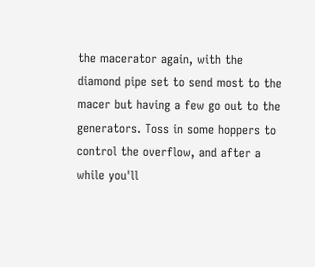the macerator again, with the diamond pipe set to send most to the macer but having a few go out to the generators. Toss in some hoppers to control the overflow, and after a while you'll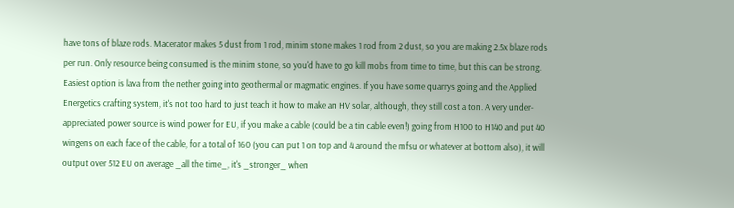have tons of blaze rods. Macerator makes 5 dust from 1 rod, minim stone makes 1 rod from 2 dust, so you are making 2.5x blaze rods per run. Only resource being consumed is the minim stone, so you'd have to go kill mobs from time to time, but this can be strong. Easiest option is lava from the nether going into geothermal or magmatic engines. If you have some quarrys going and the Applied Energetics crafting system, it's not too hard to just teach it how to make an HV solar, although, they still cost a ton. A very under-appreciated power source is wind power for EU, if you make a cable (could be a tin cable even!) going from H100 to H140 and put 40 wingens on each face of the cable, for a total of 160 (you can put 1 on top and 4 around the mfsu or whatever at bottom also), it will output over 512 EU on average _all the time_, it's _stronger_ when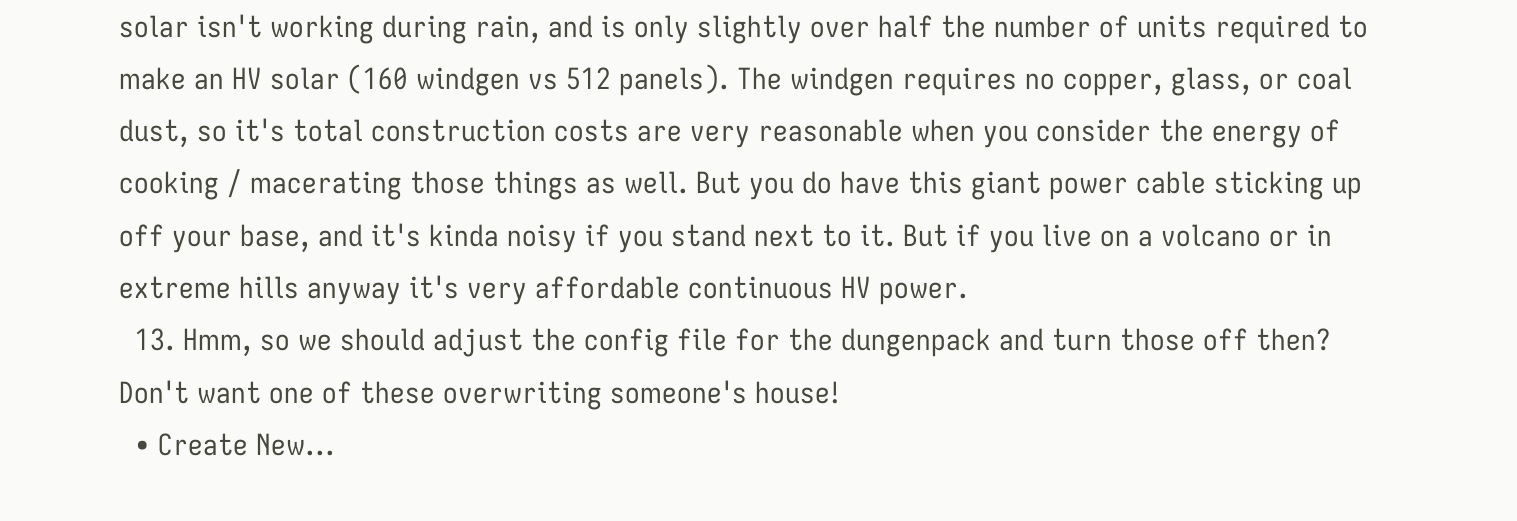solar isn't working during rain, and is only slightly over half the number of units required to make an HV solar (160 windgen vs 512 panels). The windgen requires no copper, glass, or coal dust, so it's total construction costs are very reasonable when you consider the energy of cooking / macerating those things as well. But you do have this giant power cable sticking up off your base, and it's kinda noisy if you stand next to it. But if you live on a volcano or in extreme hills anyway it's very affordable continuous HV power.
  13. Hmm, so we should adjust the config file for the dungenpack and turn those off then? Don't want one of these overwriting someone's house!
  • Create New...